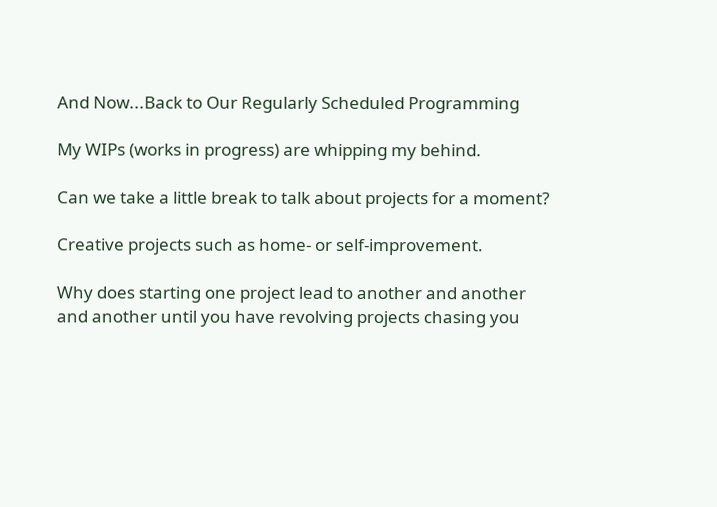And Now...Back to Our Regularly Scheduled Programming

My WIPs (works in progress) are whipping my behind.

Can we take a little break to talk about projects for a moment?

Creative projects such as home- or self-improvement.

Why does starting one project lead to another and another and another until you have revolving projects chasing you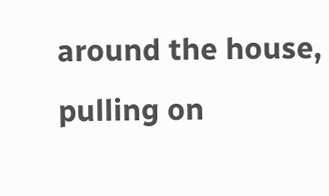around the house, pulling on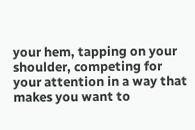your hem, tapping on your shoulder, competing for your attention in a way that makes you want to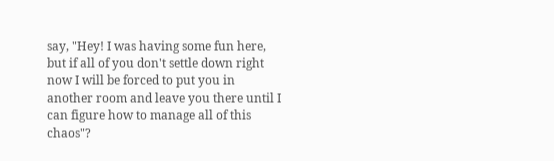say, "Hey! I was having some fun here, but if all of you don't settle down right now I will be forced to put you in another room and leave you there until I can figure how to manage all of this chaos"?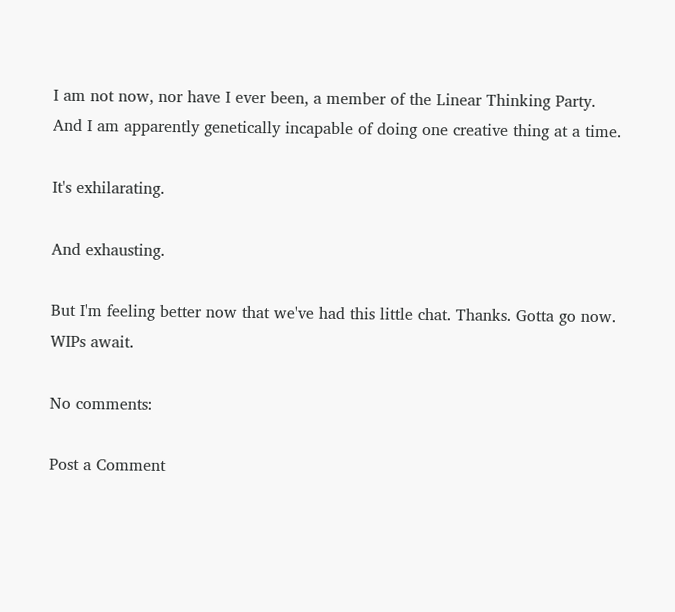I am not now, nor have I ever been, a member of the Linear Thinking Party. And I am apparently genetically incapable of doing one creative thing at a time.

It's exhilarating.

And exhausting.

But I'm feeling better now that we've had this little chat. Thanks. Gotta go now. WIPs await.

No comments:

Post a Comment